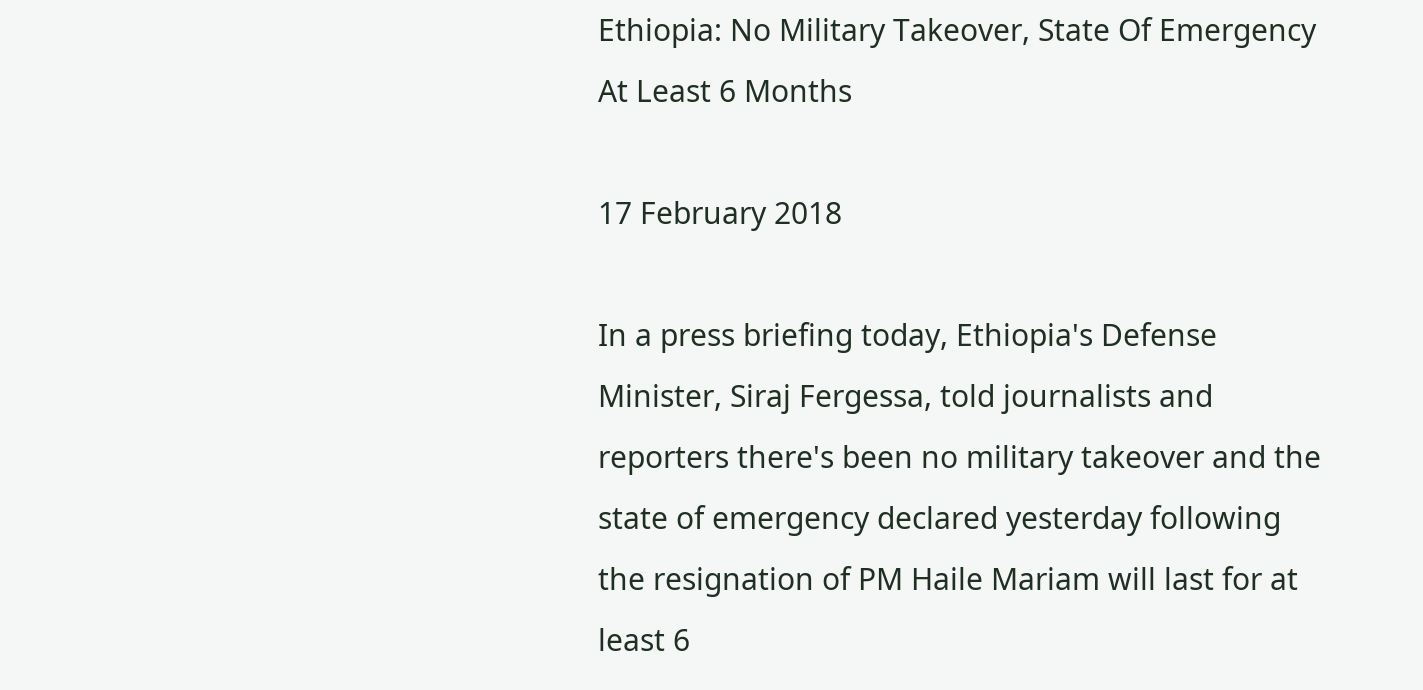Ethiopia: No Military Takeover, State Of Emergency At Least 6 Months

17 February 2018

In a press briefing today, Ethiopia's Defense Minister, Siraj Fergessa, told journalists and reporters there's been no military takeover and the state of emergency declared yesterday following the resignation of PM Haile Mariam will last for at least 6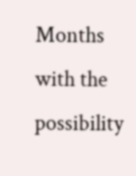Months with the possibility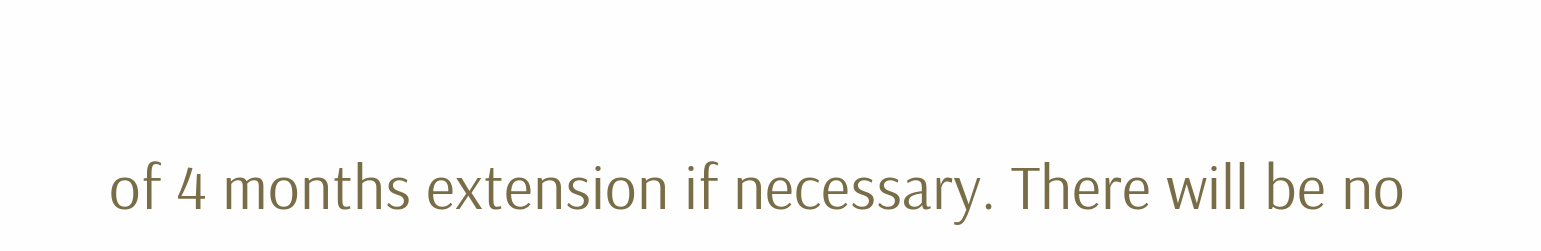of 4 months extension if necessary. There will be no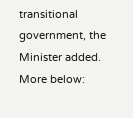transitional government, the Minister added. More below: